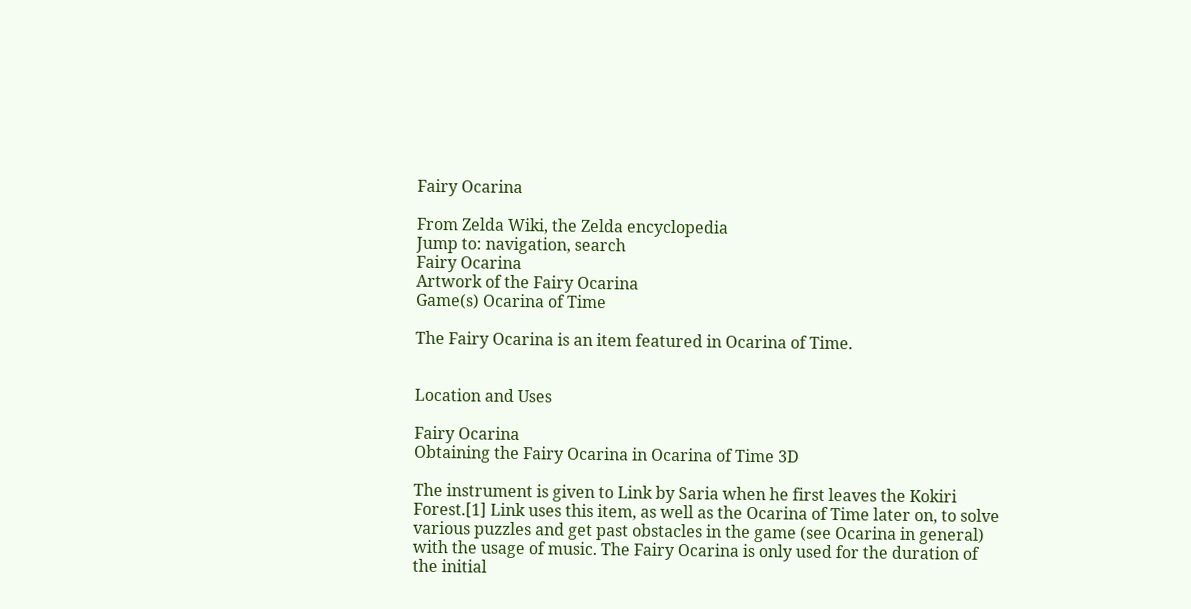Fairy Ocarina

From Zelda Wiki, the Zelda encyclopedia
Jump to: navigation, search
Fairy Ocarina
Artwork of the Fairy Ocarina
Game(s) Ocarina of Time

The Fairy Ocarina is an item featured in Ocarina of Time.


Location and Uses

Fairy Ocarina
Obtaining the Fairy Ocarina in Ocarina of Time 3D

The instrument is given to Link by Saria when he first leaves the Kokiri Forest.[1] Link uses this item, as well as the Ocarina of Time later on, to solve various puzzles and get past obstacles in the game (see Ocarina in general) with the usage of music. The Fairy Ocarina is only used for the duration of the initial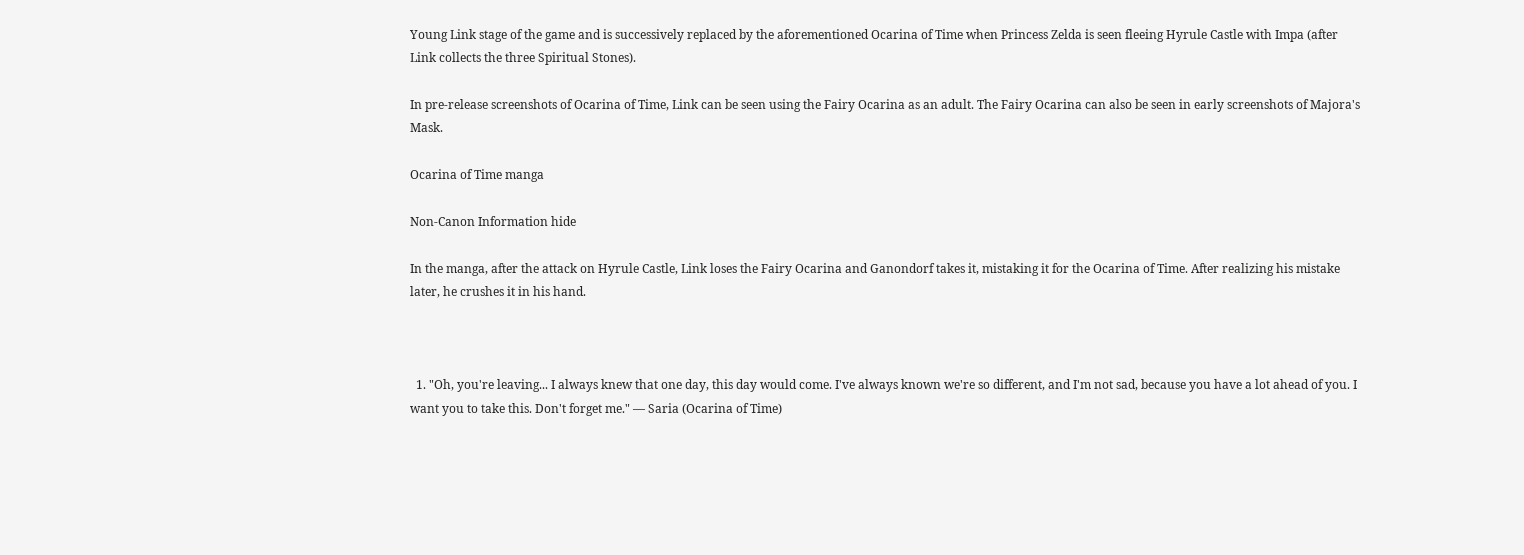Young Link stage of the game and is successively replaced by the aforementioned Ocarina of Time when Princess Zelda is seen fleeing Hyrule Castle with Impa (after Link collects the three Spiritual Stones).

In pre-release screenshots of Ocarina of Time, Link can be seen using the Fairy Ocarina as an adult. The Fairy Ocarina can also be seen in early screenshots of Majora's Mask.

Ocarina of Time manga

Non-Canon Information hide

In the manga, after the attack on Hyrule Castle, Link loses the Fairy Ocarina and Ganondorf takes it, mistaking it for the Ocarina of Time. After realizing his mistake later, he crushes it in his hand.



  1. "Oh, you're leaving... I always knew that one day, this day would come. I've always known we're so different, and I'm not sad, because you have a lot ahead of you. I want you to take this. Don't forget me." — Saria (Ocarina of Time)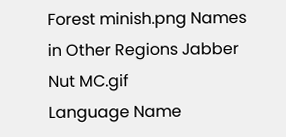Forest minish.png Names in Other Regions Jabber Nut MC.gif
Language Name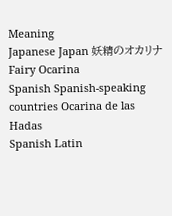Meaning
Japanese Japan 妖精のオカリナ Fairy Ocarina
Spanish Spanish-speaking countries Ocarina de las Hadas
Spanish Latin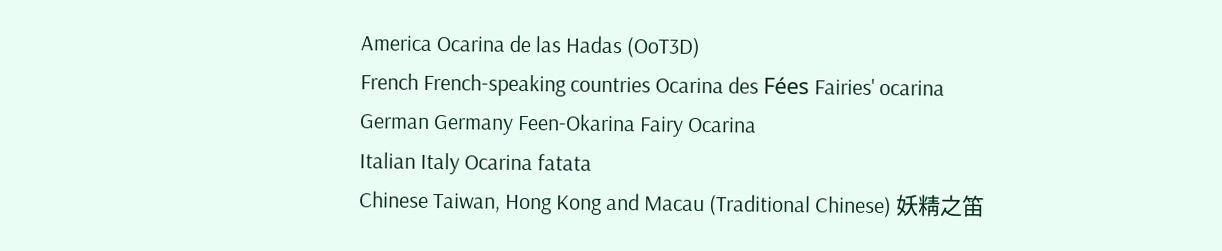America Ocarina de las Hadas (OoT3D)
French French-speaking countries Ocarina des Fées Fairies' ocarina
German Germany Feen-Okarina Fairy Ocarina
Italian Italy Ocarina fatata
Chinese Taiwan, Hong Kong and Macau (Traditional Chinese) 妖精之笛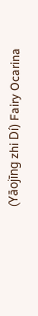(Yāojīng zhi Dí) Fairy Ocarina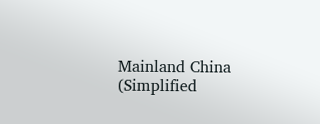Mainland China (Simplified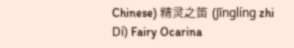Chinese) 精灵之笛 (Jīnglíng zhi Dí) Fairy Ocarina